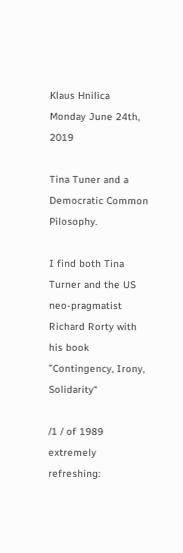Klaus Hnilica
Monday June 24th, 2019

Tina Tuner and a Democratic Common Pilosophy.

I find both Tina Turner and the US neo-pragmatist Richard Rorty with his book ”Contingency, Irony, Solidarity“

/1 / of 1989 extremely refreshing: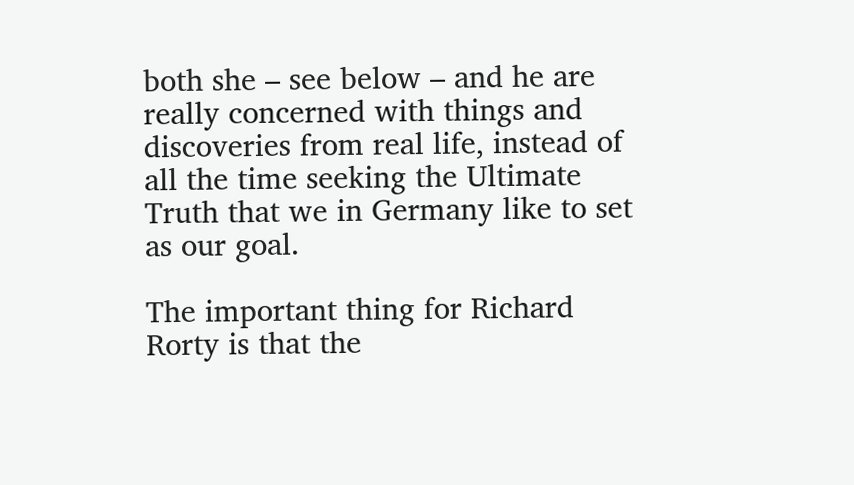both she – see below – and he are really concerned with things and discoveries from real life, instead of all the time seeking the Ultimate Truth that we in Germany like to set as our goal.

The important thing for Richard Rorty is that the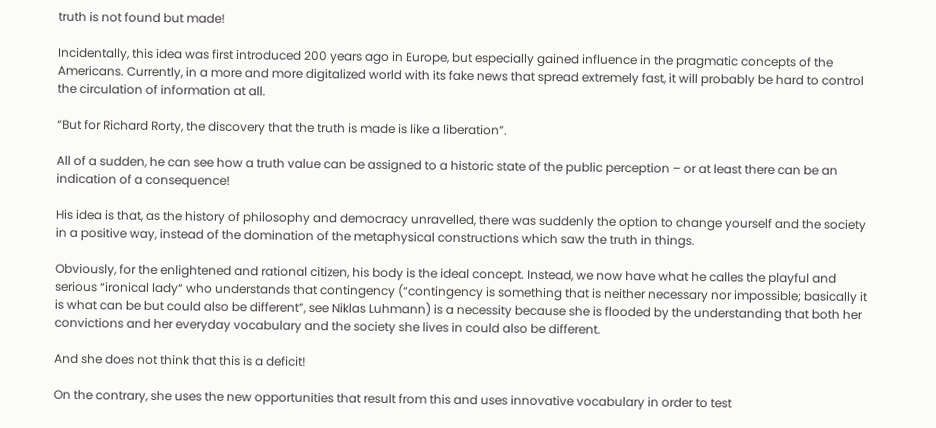truth is not found but made!

Incidentally, this idea was first introduced 200 years ago in Europe, but especially gained influence in the pragmatic concepts of the Americans. Currently, in a more and more digitalized world with its fake news that spread extremely fast, it will probably be hard to control the circulation of information at all.

“But for Richard Rorty, the discovery that the truth is made is like a liberation”.

All of a sudden, he can see how a truth value can be assigned to a historic state of the public perception – or at least there can be an indication of a consequence!

His idea is that, as the history of philosophy and democracy unravelled, there was suddenly the option to change yourself and the society in a positive way, instead of the domination of the metaphysical constructions which saw the truth in things.

Obviously, for the enlightened and rational citizen, his body is the ideal concept. Instead, we now have what he calles the playful and serious “ironical lady“ who understands that contingency (“contingency is something that is neither necessary nor impossible; basically it is what can be but could also be different”, see Niklas Luhmann) is a necessity because she is flooded by the understanding that both her convictions and her everyday vocabulary and the society she lives in could also be different.

And she does not think that this is a deficit!

On the contrary, she uses the new opportunities that result from this and uses innovative vocabulary in order to test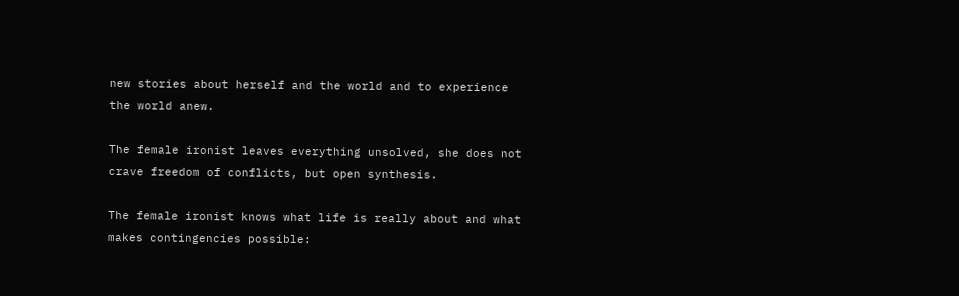new stories about herself and the world and to experience the world anew.

The female ironist leaves everything unsolved, she does not crave freedom of conflicts, but open synthesis.

The female ironist knows what life is really about and what makes contingencies possible: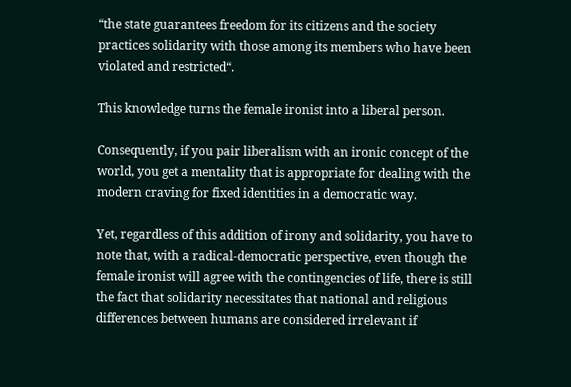“the state guarantees freedom for its citizens and the society practices solidarity with those among its members who have been violated and restricted“.

This knowledge turns the female ironist into a liberal person.

Consequently, if you pair liberalism with an ironic concept of the world, you get a mentality that is appropriate for dealing with the modern craving for fixed identities in a democratic way.

Yet, regardless of this addition of irony and solidarity, you have to note that, with a radical-democratic perspective, even though the female ironist will agree with the contingencies of life, there is still the fact that solidarity necessitates that national and religious differences between humans are considered irrelevant if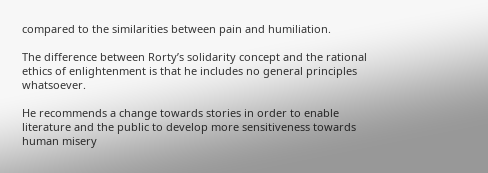compared to the similarities between pain and humiliation.

The difference between Rorty’s solidarity concept and the rational ethics of enlightenment is that he includes no general principles whatsoever.

He recommends a change towards stories in order to enable literature and the public to develop more sensitiveness towards human misery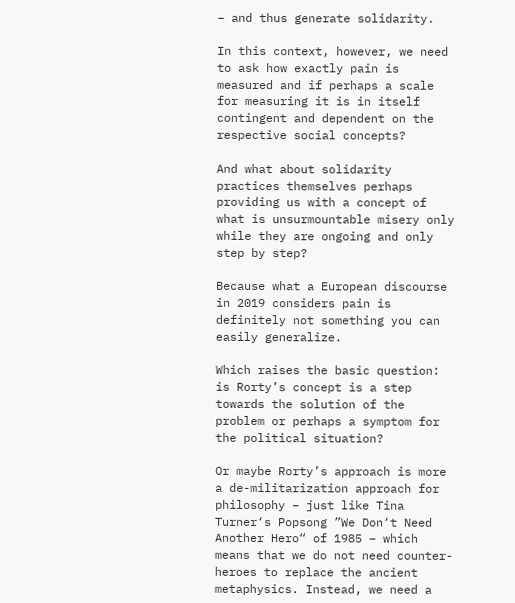– and thus generate solidarity.

In this context, however, we need to ask how exactly pain is measured and if perhaps a scale for measuring it is in itself contingent and dependent on the respective social concepts?

And what about solidarity practices themselves perhaps providing us with a concept of what is unsurmountable misery only while they are ongoing and only step by step?

Because what a European discourse in 2019 considers pain is definitely not something you can easily generalize.

Which raises the basic question: is Rorty’s concept is a step towards the solution of the problem or perhaps a symptom for the political situation?

Or maybe Rorty’s approach is more a de-militarization approach for philosophy – just like Tina Turner‘s Popsong ”We Don‘t Need Another Hero“ of 1985 – which means that we do not need counter-heroes to replace the ancient metaphysics. Instead, we need a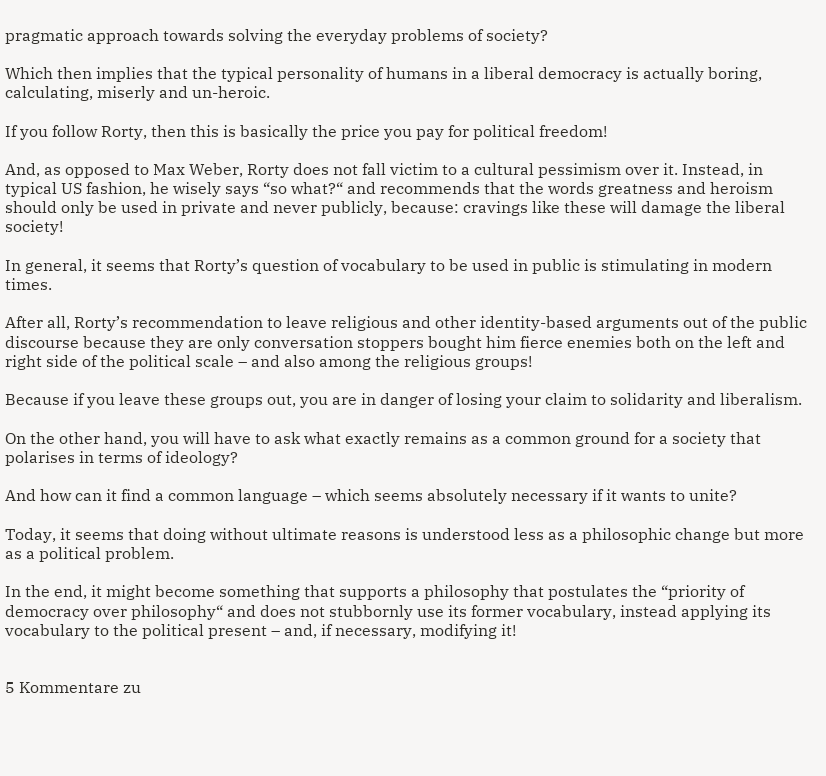pragmatic approach towards solving the everyday problems of society?

Which then implies that the typical personality of humans in a liberal democracy is actually boring, calculating, miserly and un-heroic.

If you follow Rorty, then this is basically the price you pay for political freedom!

And, as opposed to Max Weber, Rorty does not fall victim to a cultural pessimism over it. Instead, in typical US fashion, he wisely says “so what?“ and recommends that the words greatness and heroism should only be used in private and never publicly, because: cravings like these will damage the liberal society!

In general, it seems that Rorty’s question of vocabulary to be used in public is stimulating in modern times.

After all, Rorty’s recommendation to leave religious and other identity-based arguments out of the public discourse because they are only conversation stoppers bought him fierce enemies both on the left and right side of the political scale – and also among the religious groups!

Because if you leave these groups out, you are in danger of losing your claim to solidarity and liberalism.

On the other hand, you will have to ask what exactly remains as a common ground for a society that polarises in terms of ideology?

And how can it find a common language – which seems absolutely necessary if it wants to unite?

Today, it seems that doing without ultimate reasons is understood less as a philosophic change but more as a political problem.

In the end, it might become something that supports a philosophy that postulates the “priority of democracy over philosophy“ and does not stubbornly use its former vocabulary, instead applying its vocabulary to the political present – and, if necessary, modifying it!


5 Kommentare zu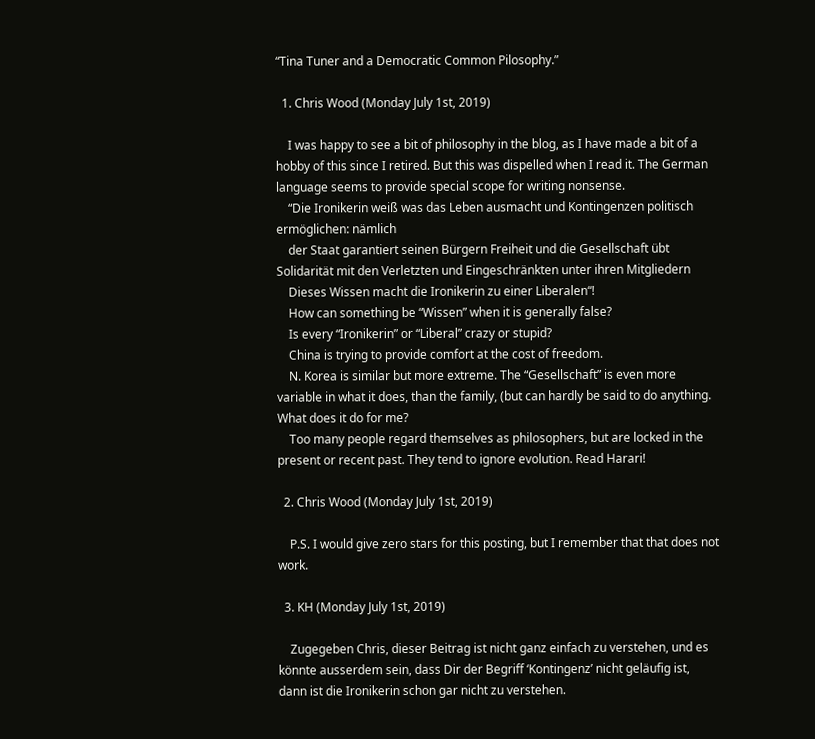“Tina Tuner and a Democratic Common Pilosophy.”

  1. Chris Wood (Monday July 1st, 2019)

    I was happy to see a bit of philosophy in the blog, as I have made a bit of a hobby of this since I retired. But this was dispelled when I read it. The German language seems to provide special scope for writing nonsense.
    “Die Ironikerin weiß was das Leben ausmacht und Kontingenzen politisch ermöglichen: nämlich
    der Staat garantiert seinen Bürgern Freiheit und die Gesellschaft übt Solidarität mit den Verletzten und Eingeschränkten unter ihren Mitgliedern
    Dieses Wissen macht die Ironikerin zu einer Liberalen“!
    How can something be “Wissen” when it is generally false?
    Is every “Ironikerin” or “Liberal” crazy or stupid?
    China is trying to provide comfort at the cost of freedom.
    N. Korea is similar but more extreme. The “Gesellschaft” is even more variable in what it does, than the family, (but can hardly be said to do anything. What does it do for me?
    Too many people regard themselves as philosophers, but are locked in the present or recent past. They tend to ignore evolution. Read Harari!

  2. Chris Wood (Monday July 1st, 2019)

    P.S. I would give zero stars for this posting, but I remember that that does not work.

  3. KH (Monday July 1st, 2019)

    Zugegeben Chris, dieser Beitrag ist nicht ganz einfach zu verstehen, und es könnte ausserdem sein, dass Dir der Begriff ‘Kontingenz’ nicht geläufig ist, dann ist die Ironikerin schon gar nicht zu verstehen.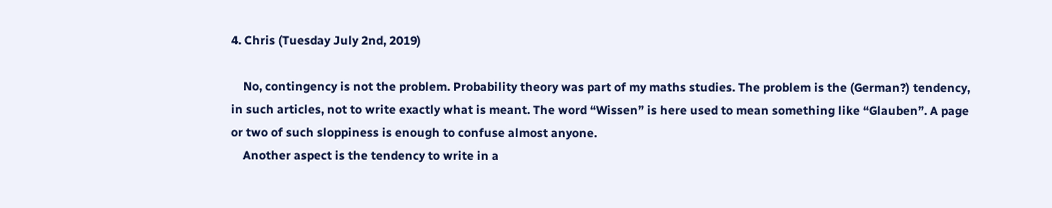4. Chris (Tuesday July 2nd, 2019)

    No, contingency is not the problem. Probability theory was part of my maths studies. The problem is the (German?) tendency, in such articles, not to write exactly what is meant. The word “Wissen” is here used to mean something like “Glauben”. A page or two of such sloppiness is enough to confuse almost anyone.
    Another aspect is the tendency to write in a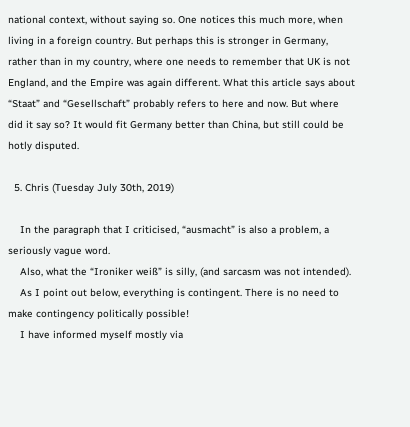national context, without saying so. One notices this much more, when living in a foreign country. But perhaps this is stronger in Germany, rather than in my country, where one needs to remember that UK is not England, and the Empire was again different. What this article says about “Staat” and “Gesellschaft” probably refers to here and now. But where did it say so? It would fit Germany better than China, but still could be hotly disputed.

  5. Chris (Tuesday July 30th, 2019)

    In the paragraph that I criticised, “ausmacht” is also a problem, a seriously vague word.
    Also, what the “Ironiker weiß” is silly, (and sarcasm was not intended).
    As I point out below, everything is contingent. There is no need to make contingency politically possible!
    I have informed myself mostly via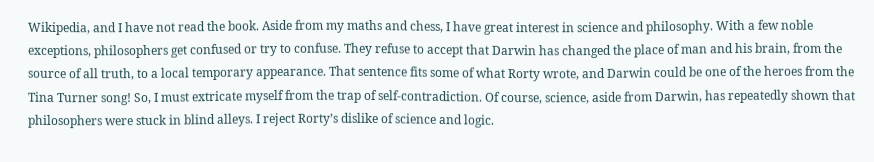Wikipedia, and I have not read the book. Aside from my maths and chess, I have great interest in science and philosophy. With a few noble exceptions, philosophers get confused or try to confuse. They refuse to accept that Darwin has changed the place of man and his brain, from the source of all truth, to a local temporary appearance. That sentence fits some of what Rorty wrote, and Darwin could be one of the heroes from the Tina Turner song! So, I must extricate myself from the trap of self-contradiction. Of course, science, aside from Darwin, has repeatedly shown that philosophers were stuck in blind alleys. I reject Rorty’s dislike of science and logic.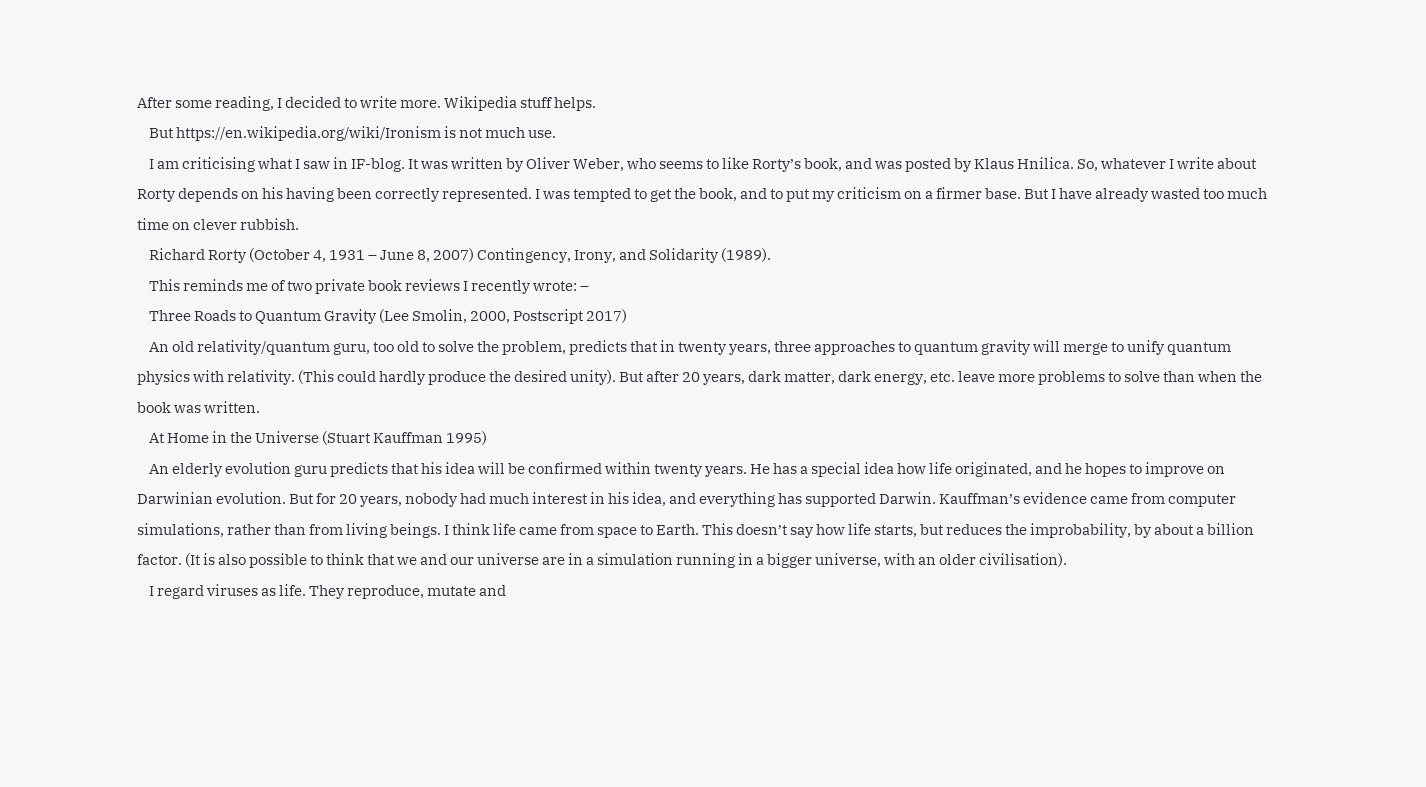After some reading, I decided to write more. Wikipedia stuff helps.
    But https://en.wikipedia.org/wiki/Ironism is not much use.
    I am criticising what I saw in IF-blog. It was written by Oliver Weber, who seems to like Rorty’s book, and was posted by Klaus Hnilica. So, whatever I write about Rorty depends on his having been correctly represented. I was tempted to get the book, and to put my criticism on a firmer base. But I have already wasted too much time on clever rubbish.
    Richard Rorty (October 4, 1931 – June 8, 2007) Contingency, Irony, and Solidarity (1989).
    This reminds me of two private book reviews I recently wrote: –
    Three Roads to Quantum Gravity (Lee Smolin, 2000, Postscript 2017)
    An old relativity/quantum guru, too old to solve the problem, predicts that in twenty years, three approaches to quantum gravity will merge to unify quantum physics with relativity. (This could hardly produce the desired unity). But after 20 years, dark matter, dark energy, etc. leave more problems to solve than when the book was written.
    At Home in the Universe (Stuart Kauffman 1995)
    An elderly evolution guru predicts that his idea will be confirmed within twenty years. He has a special idea how life originated, and he hopes to improve on Darwinian evolution. But for 20 years, nobody had much interest in his idea, and everything has supported Darwin. Kauffman’s evidence came from computer simulations, rather than from living beings. I think life came from space to Earth. This doesn’t say how life starts, but reduces the improbability, by about a billion factor. (It is also possible to think that we and our universe are in a simulation running in a bigger universe, with an older civilisation).
    I regard viruses as life. They reproduce, mutate and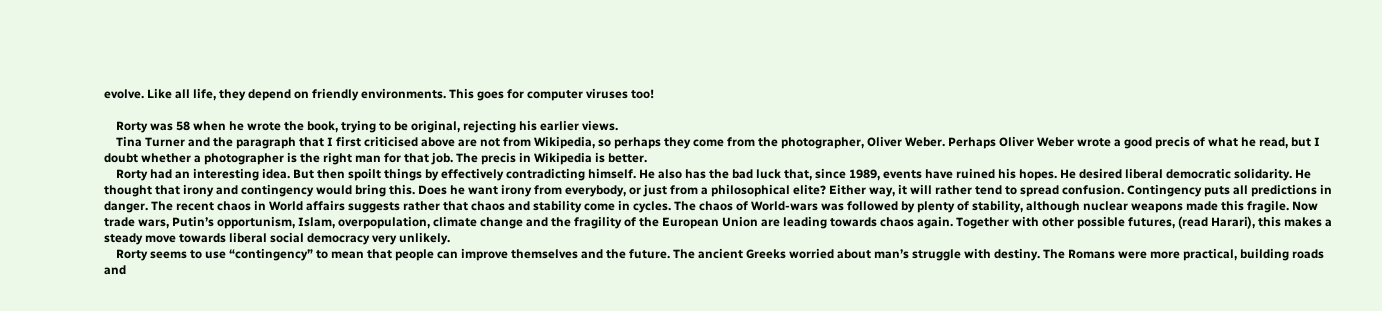evolve. Like all life, they depend on friendly environments. This goes for computer viruses too!

    Rorty was 58 when he wrote the book, trying to be original, rejecting his earlier views.
    Tina Turner and the paragraph that I first criticised above are not from Wikipedia, so perhaps they come from the photographer, Oliver Weber. Perhaps Oliver Weber wrote a good precis of what he read, but I doubt whether a photographer is the right man for that job. The precis in Wikipedia is better.
    Rorty had an interesting idea. But then spoilt things by effectively contradicting himself. He also has the bad luck that, since 1989, events have ruined his hopes. He desired liberal democratic solidarity. He thought that irony and contingency would bring this. Does he want irony from everybody, or just from a philosophical elite? Either way, it will rather tend to spread confusion. Contingency puts all predictions in danger. The recent chaos in World affairs suggests rather that chaos and stability come in cycles. The chaos of World-wars was followed by plenty of stability, although nuclear weapons made this fragile. Now trade wars, Putin’s opportunism, Islam, overpopulation, climate change and the fragility of the European Union are leading towards chaos again. Together with other possible futures, (read Harari), this makes a steady move towards liberal social democracy very unlikely.
    Rorty seems to use “contingency” to mean that people can improve themselves and the future. The ancient Greeks worried about man’s struggle with destiny. The Romans were more practical, building roads and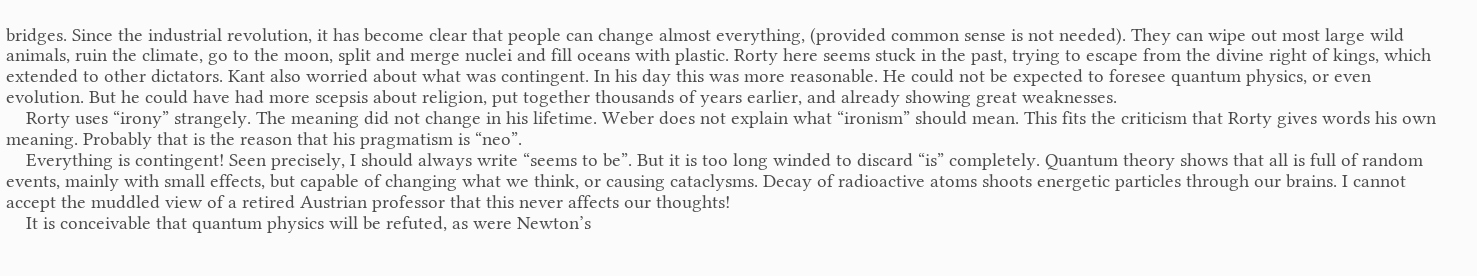bridges. Since the industrial revolution, it has become clear that people can change almost everything, (provided common sense is not needed). They can wipe out most large wild animals, ruin the climate, go to the moon, split and merge nuclei and fill oceans with plastic. Rorty here seems stuck in the past, trying to escape from the divine right of kings, which extended to other dictators. Kant also worried about what was contingent. In his day this was more reasonable. He could not be expected to foresee quantum physics, or even evolution. But he could have had more scepsis about religion, put together thousands of years earlier, and already showing great weaknesses.
    Rorty uses “irony” strangely. The meaning did not change in his lifetime. Weber does not explain what “ironism” should mean. This fits the criticism that Rorty gives words his own meaning. Probably that is the reason that his pragmatism is “neo”.
    Everything is contingent! Seen precisely, I should always write “seems to be”. But it is too long winded to discard “is” completely. Quantum theory shows that all is full of random events, mainly with small effects, but capable of changing what we think, or causing cataclysms. Decay of radioactive atoms shoots energetic particles through our brains. I cannot accept the muddled view of a retired Austrian professor that this never affects our thoughts!
    It is conceivable that quantum physics will be refuted, as were Newton’s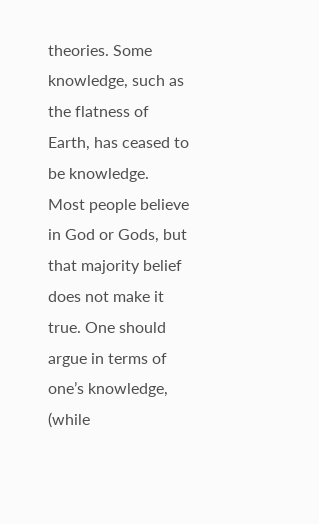theories. Some knowledge, such as the flatness of Earth, has ceased to be knowledge. Most people believe in God or Gods, but that majority belief does not make it true. One should argue in terms of one’s knowledge, (while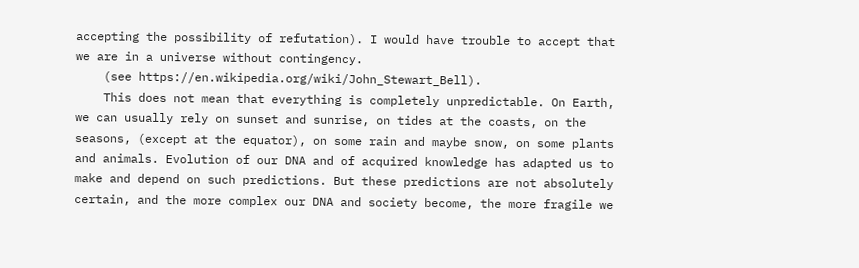accepting the possibility of refutation). I would have trouble to accept that we are in a universe without contingency.
    (see https://en.wikipedia.org/wiki/John_Stewart_Bell).
    This does not mean that everything is completely unpredictable. On Earth, we can usually rely on sunset and sunrise, on tides at the coasts, on the seasons, (except at the equator), on some rain and maybe snow, on some plants and animals. Evolution of our DNA and of acquired knowledge has adapted us to make and depend on such predictions. But these predictions are not absolutely certain, and the more complex our DNA and society become, the more fragile we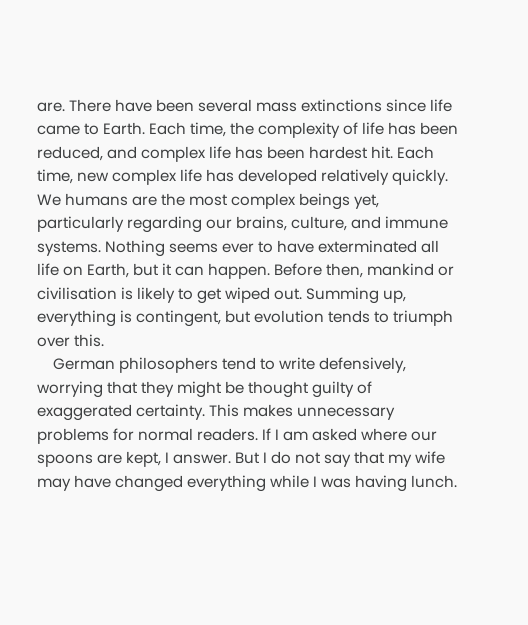are. There have been several mass extinctions since life came to Earth. Each time, the complexity of life has been reduced, and complex life has been hardest hit. Each time, new complex life has developed relatively quickly. We humans are the most complex beings yet, particularly regarding our brains, culture, and immune systems. Nothing seems ever to have exterminated all life on Earth, but it can happen. Before then, mankind or civilisation is likely to get wiped out. Summing up, everything is contingent, but evolution tends to triumph over this.
    German philosophers tend to write defensively, worrying that they might be thought guilty of exaggerated certainty. This makes unnecessary problems for normal readers. If I am asked where our spoons are kept, I answer. But I do not say that my wife may have changed everything while I was having lunch.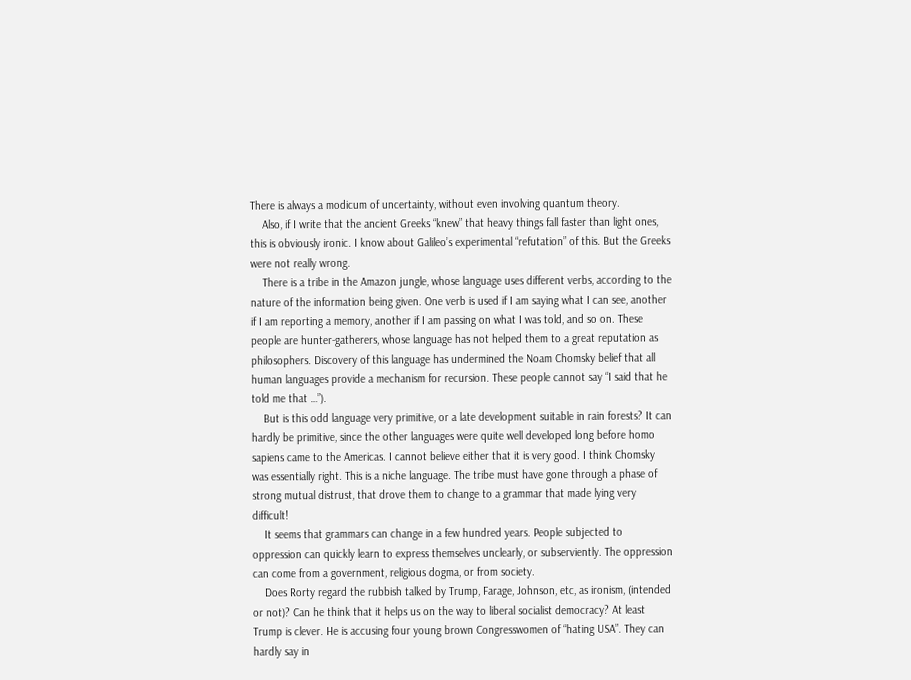There is always a modicum of uncertainty, without even involving quantum theory.
    Also, if I write that the ancient Greeks “knew” that heavy things fall faster than light ones, this is obviously ironic. I know about Galileo’s experimental “refutation” of this. But the Greeks were not really wrong.
    There is a tribe in the Amazon jungle, whose language uses different verbs, according to the nature of the information being given. One verb is used if I am saying what I can see, another if I am reporting a memory, another if I am passing on what I was told, and so on. These people are hunter-gatherers, whose language has not helped them to a great reputation as philosophers. Discovery of this language has undermined the Noam Chomsky belief that all human languages provide a mechanism for recursion. These people cannot say “I said that he told me that …”).
    But is this odd language very primitive, or a late development suitable in rain forests? It can hardly be primitive, since the other languages were quite well developed long before homo sapiens came to the Americas. I cannot believe either that it is very good. I think Chomsky was essentially right. This is a niche language. The tribe must have gone through a phase of strong mutual distrust, that drove them to change to a grammar that made lying very difficult!
    It seems that grammars can change in a few hundred years. People subjected to oppression can quickly learn to express themselves unclearly, or subserviently. The oppression can come from a government, religious dogma, or from society.
    Does Rorty regard the rubbish talked by Trump, Farage, Johnson, etc, as ironism, (intended or not)? Can he think that it helps us on the way to liberal socialist democracy? At least Trump is clever. He is accusing four young brown Congresswomen of “hating USA”. They can hardly say in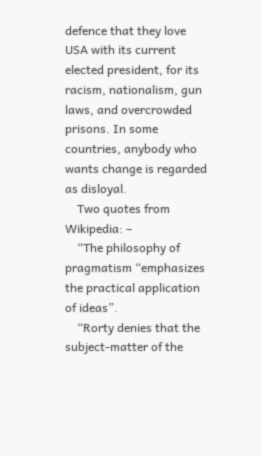defence that they love USA with its current elected president, for its racism, nationalism, gun laws, and overcrowded prisons. In some countries, anybody who wants change is regarded as disloyal.
    Two quotes from Wikipedia: –
    “The philosophy of pragmatism “emphasizes the practical application of ideas”.
    “Rorty denies that the subject-matter of the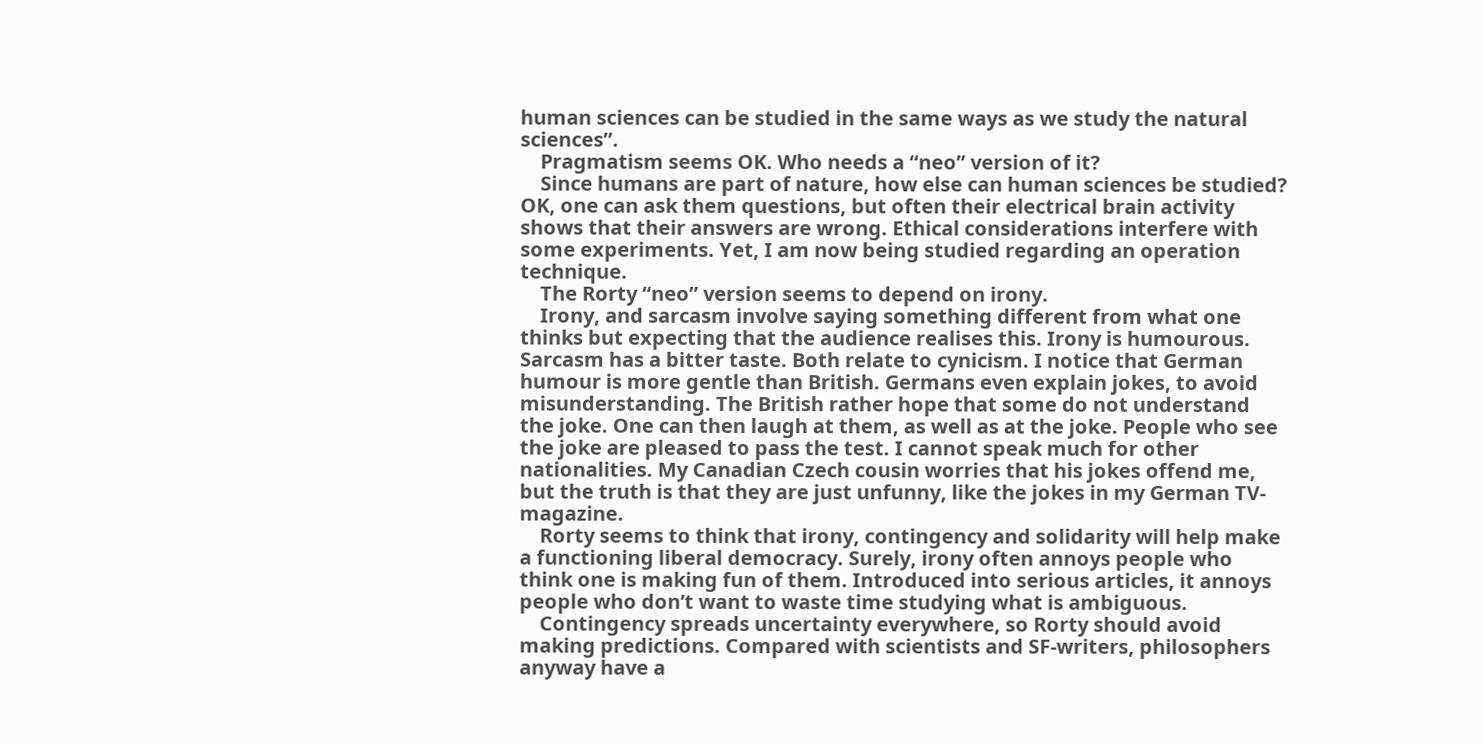human sciences can be studied in the same ways as we study the natural sciences”.
    Pragmatism seems OK. Who needs a “neo” version of it?
    Since humans are part of nature, how else can human sciences be studied? OK, one can ask them questions, but often their electrical brain activity shows that their answers are wrong. Ethical considerations interfere with some experiments. Yet, I am now being studied regarding an operation technique.
    The Rorty “neo” version seems to depend on irony.
    Irony, and sarcasm involve saying something different from what one thinks but expecting that the audience realises this. Irony is humourous. Sarcasm has a bitter taste. Both relate to cynicism. I notice that German humour is more gentle than British. Germans even explain jokes, to avoid misunderstanding. The British rather hope that some do not understand the joke. One can then laugh at them, as well as at the joke. People who see the joke are pleased to pass the test. I cannot speak much for other nationalities. My Canadian Czech cousin worries that his jokes offend me, but the truth is that they are just unfunny, like the jokes in my German TV-magazine.
    Rorty seems to think that irony, contingency and solidarity will help make a functioning liberal democracy. Surely, irony often annoys people who think one is making fun of them. Introduced into serious articles, it annoys people who don’t want to waste time studying what is ambiguous.
    Contingency spreads uncertainty everywhere, so Rorty should avoid making predictions. Compared with scientists and SF-writers, philosophers anyway have a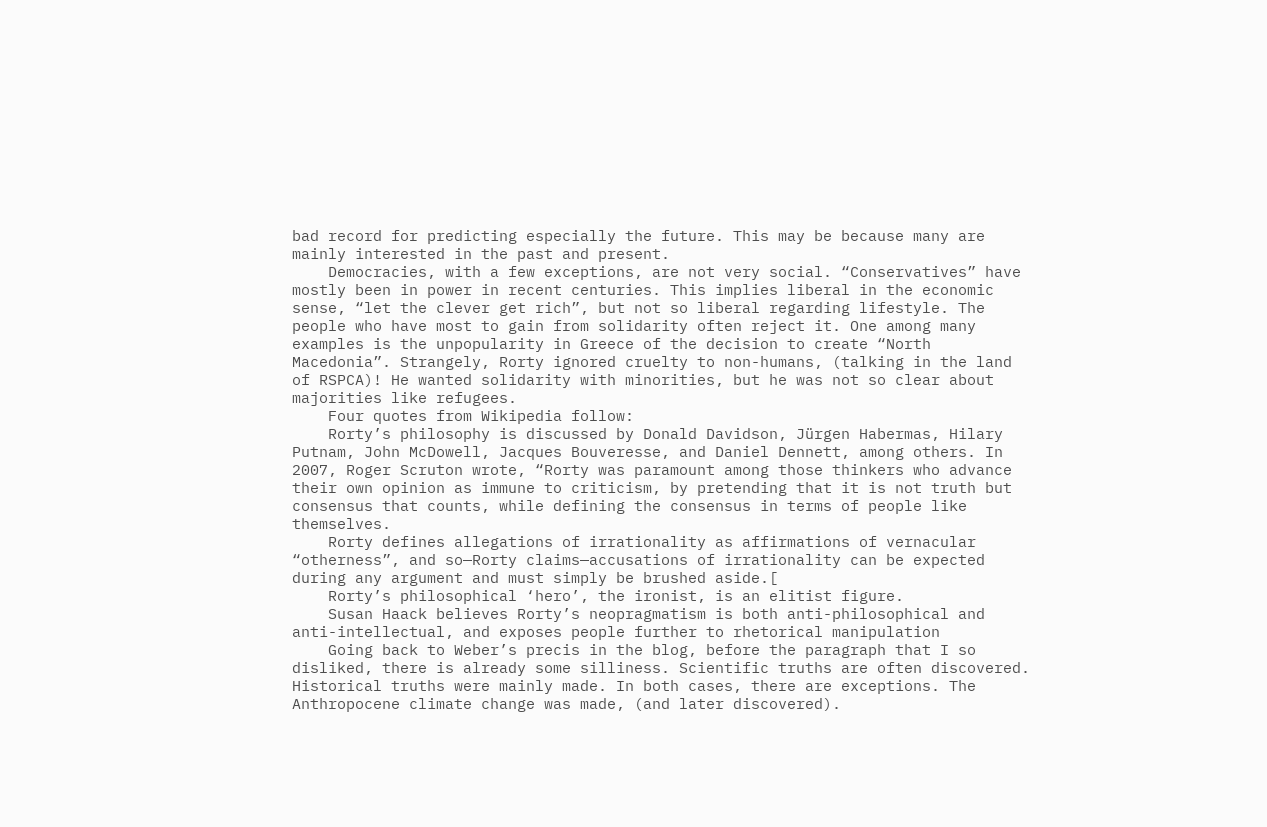bad record for predicting especially the future. This may be because many are mainly interested in the past and present.
    Democracies, with a few exceptions, are not very social. “Conservatives” have mostly been in power in recent centuries. This implies liberal in the economic sense, “let the clever get rich”, but not so liberal regarding lifestyle. The people who have most to gain from solidarity often reject it. One among many examples is the unpopularity in Greece of the decision to create “North Macedonia”. Strangely, Rorty ignored cruelty to non-humans, (talking in the land of RSPCA)! He wanted solidarity with minorities, but he was not so clear about majorities like refugees.
    Four quotes from Wikipedia follow:
    Rorty’s philosophy is discussed by Donald Davidson, Jürgen Habermas, Hilary Putnam, John McDowell, Jacques Bouveresse, and Daniel Dennett, among others. In 2007, Roger Scruton wrote, “Rorty was paramount among those thinkers who advance their own opinion as immune to criticism, by pretending that it is not truth but consensus that counts, while defining the consensus in terms of people like themselves.
    Rorty defines allegations of irrationality as affirmations of vernacular “otherness”, and so—Rorty claims—accusations of irrationality can be expected during any argument and must simply be brushed aside.[
    Rorty’s philosophical ‘hero’, the ironist, is an elitist figure.
    Susan Haack believes Rorty’s neopragmatism is both anti-philosophical and anti-intellectual, and exposes people further to rhetorical manipulation
    Going back to Weber’s precis in the blog, before the paragraph that I so disliked, there is already some silliness. Scientific truths are often discovered. Historical truths were mainly made. In both cases, there are exceptions. The Anthropocene climate change was made, (and later discovered).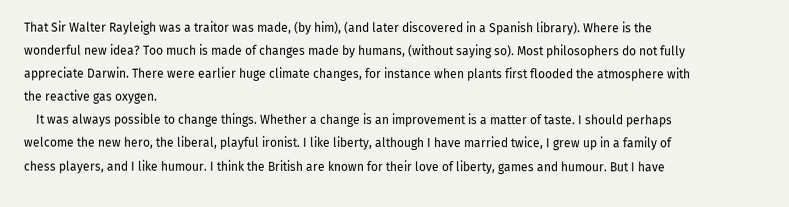That Sir Walter Rayleigh was a traitor was made, (by him), (and later discovered in a Spanish library). Where is the wonderful new idea? Too much is made of changes made by humans, (without saying so). Most philosophers do not fully appreciate Darwin. There were earlier huge climate changes, for instance when plants first flooded the atmosphere with the reactive gas oxygen.
    It was always possible to change things. Whether a change is an improvement is a matter of taste. I should perhaps welcome the new hero, the liberal, playful ironist. I like liberty, although I have married twice, I grew up in a family of chess players, and I like humour. I think the British are known for their love of liberty, games and humour. But I have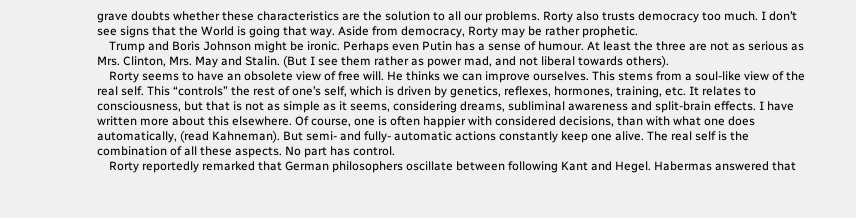grave doubts whether these characteristics are the solution to all our problems. Rorty also trusts democracy too much. I don’t see signs that the World is going that way. Aside from democracy, Rorty may be rather prophetic.
    Trump and Boris Johnson might be ironic. Perhaps even Putin has a sense of humour. At least the three are not as serious as Mrs. Clinton, Mrs. May and Stalin. (But I see them rather as power mad, and not liberal towards others).
    Rorty seems to have an obsolete view of free will. He thinks we can improve ourselves. This stems from a soul-like view of the real self. This “controls” the rest of one’s self, which is driven by genetics, reflexes, hormones, training, etc. It relates to consciousness, but that is not as simple as it seems, considering dreams, subliminal awareness and split-brain effects. I have written more about this elsewhere. Of course, one is often happier with considered decisions, than with what one does automatically, (read Kahneman). But semi- and fully- automatic actions constantly keep one alive. The real self is the combination of all these aspects. No part has control.
    Rorty reportedly remarked that German philosophers oscillate between following Kant and Hegel. Habermas answered that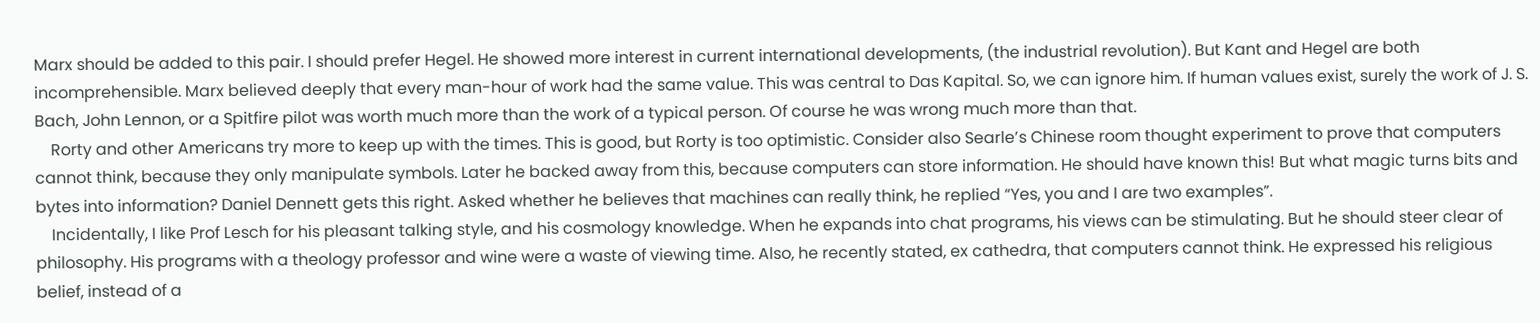Marx should be added to this pair. I should prefer Hegel. He showed more interest in current international developments, (the industrial revolution). But Kant and Hegel are both incomprehensible. Marx believed deeply that every man-hour of work had the same value. This was central to Das Kapital. So, we can ignore him. If human values exist, surely the work of J. S. Bach, John Lennon, or a Spitfire pilot was worth much more than the work of a typical person. Of course he was wrong much more than that.
    Rorty and other Americans try more to keep up with the times. This is good, but Rorty is too optimistic. Consider also Searle’s Chinese room thought experiment to prove that computers cannot think, because they only manipulate symbols. Later he backed away from this, because computers can store information. He should have known this! But what magic turns bits and bytes into information? Daniel Dennett gets this right. Asked whether he believes that machines can really think, he replied “Yes, you and I are two examples”.
    Incidentally, I like Prof Lesch for his pleasant talking style, and his cosmology knowledge. When he expands into chat programs, his views can be stimulating. But he should steer clear of philosophy. His programs with a theology professor and wine were a waste of viewing time. Also, he recently stated, ex cathedra, that computers cannot think. He expressed his religious belief, instead of a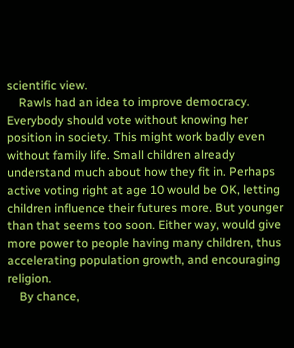scientific view.
    Rawls had an idea to improve democracy. Everybody should vote without knowing her position in society. This might work badly even without family life. Small children already understand much about how they fit in. Perhaps active voting right at age 10 would be OK, letting children influence their futures more. But younger than that seems too soon. Either way, would give more power to people having many children, thus accelerating population growth, and encouraging religion.
    By chance,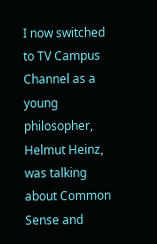I now switched to TV Campus Channel as a young philosopher, Helmut Heinz, was talking about Common Sense and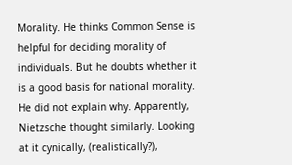Morality. He thinks Common Sense is helpful for deciding morality of individuals. But he doubts whether it is a good basis for national morality. He did not explain why. Apparently, Nietzsche thought similarly. Looking at it cynically, (realistically?),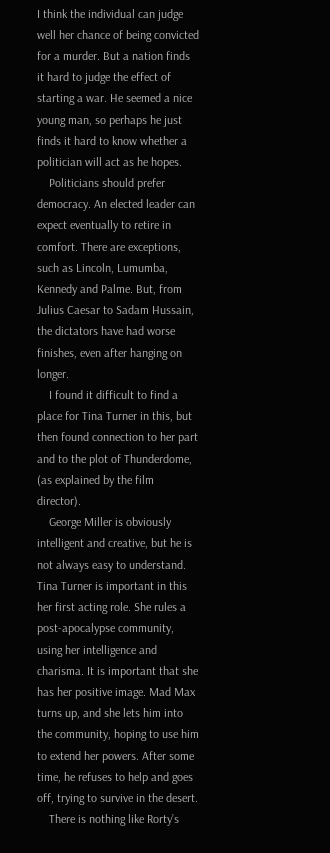I think the individual can judge well her chance of being convicted for a murder. But a nation finds it hard to judge the effect of starting a war. He seemed a nice young man, so perhaps he just finds it hard to know whether a politician will act as he hopes.
    Politicians should prefer democracy. An elected leader can expect eventually to retire in comfort. There are exceptions, such as Lincoln, Lumumba, Kennedy and Palme. But, from Julius Caesar to Sadam Hussain, the dictators have had worse finishes, even after hanging on longer.
    I found it difficult to find a place for Tina Turner in this, but then found connection to her part and to the plot of Thunderdome, (as explained by the film director).
    George Miller is obviously intelligent and creative, but he is not always easy to understand. Tina Turner is important in this her first acting role. She rules a post-apocalypse community, using her intelligence and charisma. It is important that she has her positive image. Mad Max turns up, and she lets him into the community, hoping to use him to extend her powers. After some time, he refuses to help and goes off, trying to survive in the desert.
    There is nothing like Rorty’s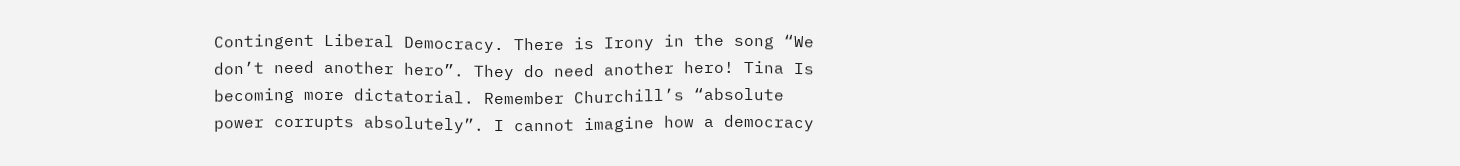Contingent Liberal Democracy. There is Irony in the song “We don’t need another hero”. They do need another hero! Tina Is becoming more dictatorial. Remember Churchill’s “absolute power corrupts absolutely”. I cannot imagine how a democracy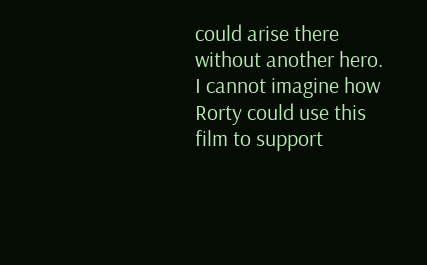could arise there without another hero. I cannot imagine how Rorty could use this film to support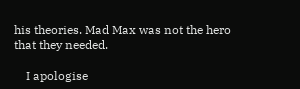his theories. Mad Max was not the hero that they needed.

    I apologise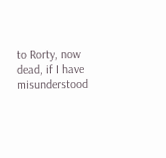to Rorty, now dead, if I have misunderstood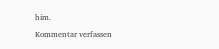him.

Kommentar verfassen